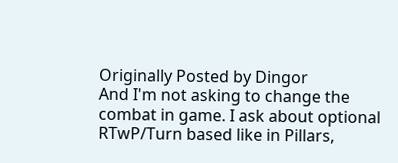Originally Posted by Dingor
And I'm not asking to change the combat in game. I ask about optional RTwP/Turn based like in Pillars,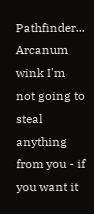Pathfinder... Arcanum wink I'm not going to steal anything from you - if you want it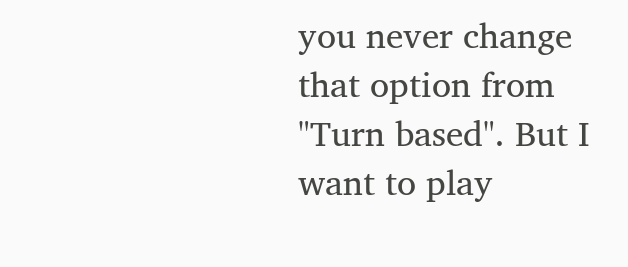you never change that option from "Turn based". But I want to play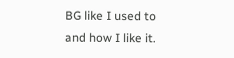BG like I used to and how I like it.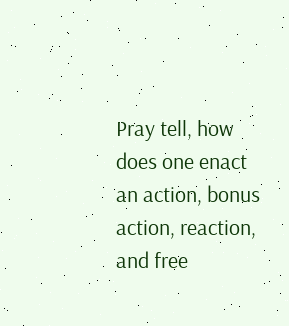Pray tell, how does one enact an action, bonus action, reaction, and free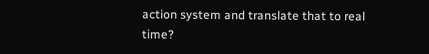action system and translate that to real time?